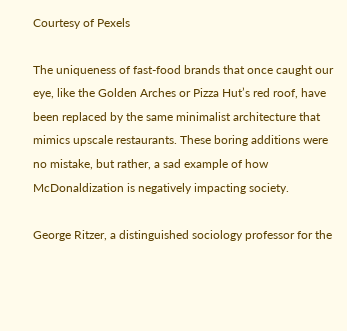Courtesy of Pexels

The uniqueness of fast-food brands that once caught our eye, like the Golden Arches or Pizza Hut’s red roof, have been replaced by the same minimalist architecture that mimics upscale restaurants. These boring additions were no mistake, but rather, a sad example of how McDonaldization is negatively impacting society.

George Ritzer, a distinguished sociology professor for the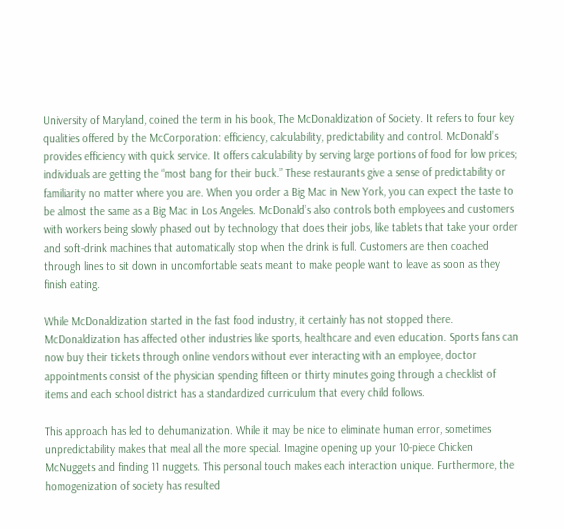University of Maryland, coined the term in his book, The McDonaldization of Society. It refers to four key qualities offered by the McCorporation: efficiency, calculability, predictability and control. McDonald’s provides efficiency with quick service. It offers calculability by serving large portions of food for low prices; individuals are getting the “most bang for their buck.” These restaurants give a sense of predictability or familiarity no matter where you are. When you order a Big Mac in New York, you can expect the taste to be almost the same as a Big Mac in Los Angeles. McDonald’s also controls both employees and customers with workers being slowly phased out by technology that does their jobs, like tablets that take your order and soft-drink machines that automatically stop when the drink is full. Customers are then coached through lines to sit down in uncomfortable seats meant to make people want to leave as soon as they finish eating.

While McDonaldization started in the fast food industry, it certainly has not stopped there. McDonaldization has affected other industries like sports, healthcare and even education. Sports fans can now buy their tickets through online vendors without ever interacting with an employee, doctor appointments consist of the physician spending fifteen or thirty minutes going through a checklist of items and each school district has a standardized curriculum that every child follows.

This approach has led to dehumanization. While it may be nice to eliminate human error, sometimes unpredictability makes that meal all the more special. Imagine opening up your 10-piece Chicken McNuggets and finding 11 nuggets. This personal touch makes each interaction unique. Furthermore, the homogenization of society has resulted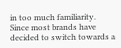in too much familiarity. Since most brands have decided to switch towards a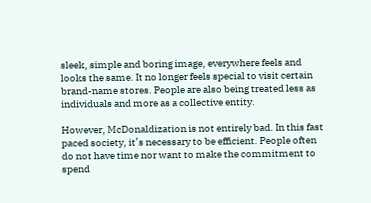sleek, simple and boring image, everywhere feels and looks the same. It no longer feels special to visit certain brand-name stores. People are also being treated less as individuals and more as a collective entity.

However, McDonaldization is not entirely bad. In this fast paced society, it’s necessary to be efficient. People often do not have time nor want to make the commitment to spend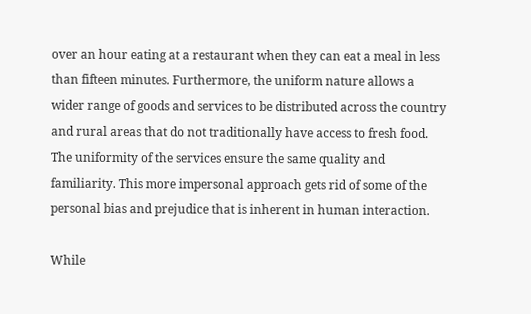over an hour eating at a restaurant when they can eat a meal in less than fifteen minutes. Furthermore, the uniform nature allows a wider range of goods and services to be distributed across the country and rural areas that do not traditionally have access to fresh food. The uniformity of the services ensure the same quality and familiarity. This more impersonal approach gets rid of some of the personal bias and prejudice that is inherent in human interaction.

While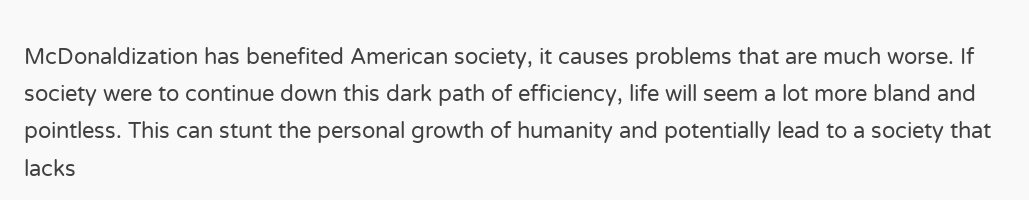McDonaldization has benefited American society, it causes problems that are much worse. If society were to continue down this dark path of efficiency, life will seem a lot more bland and pointless. This can stunt the personal growth of humanity and potentially lead to a society that lacks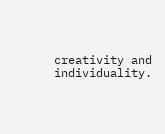creativity and individuality.